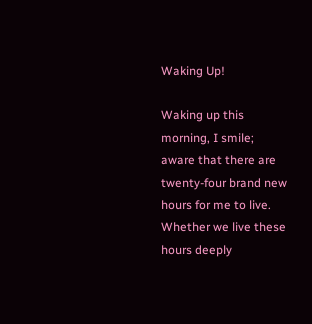Waking Up!

Waking up this morning, I smile; aware that there are twenty-four brand new hours for me to live. Whether we live these hours deeply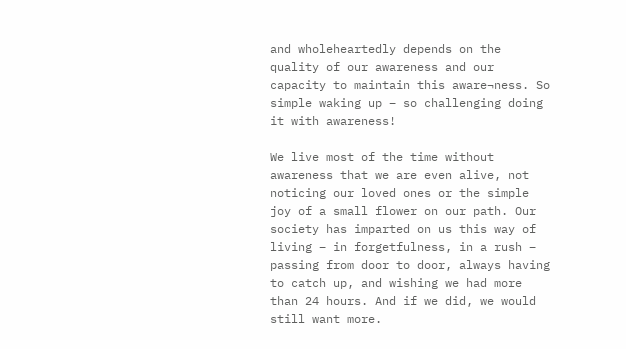and wholeheartedly depends on the quality of our awareness and our capacity to maintain this aware¬ness. So simple waking up – so challenging doing it with awareness!

We live most of the time without awareness that we are even alive, not noticing our loved ones or the simple joy of a small flower on our path. Our society has imparted on us this way of living – in forgetfulness, in a rush – passing from door to door, always having to catch up, and wishing we had more than 24 hours. And if we did, we would still want more.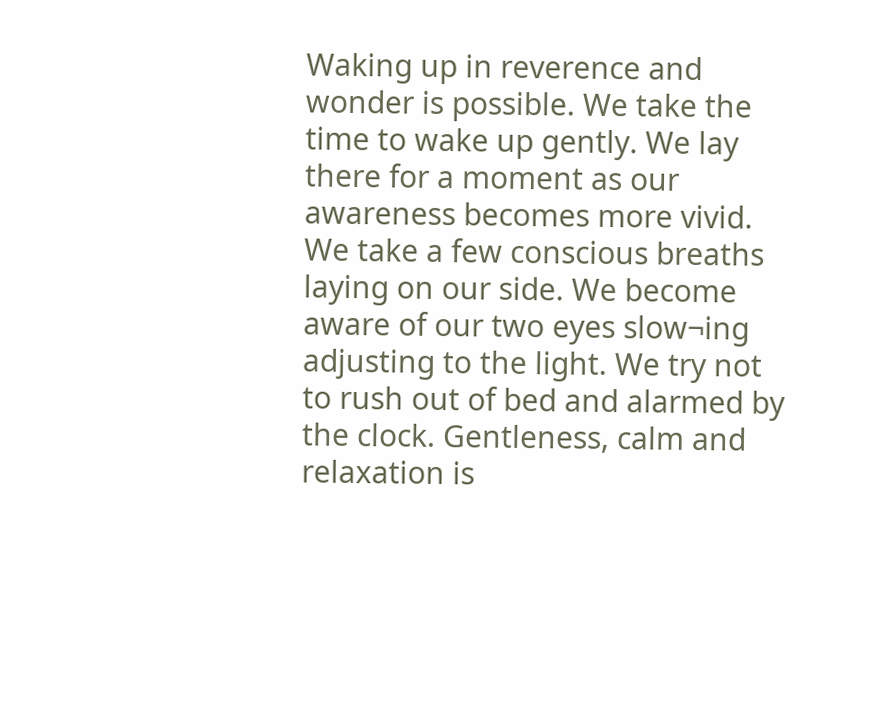Waking up in reverence and wonder is possible. We take the time to wake up gently. We lay there for a moment as our awareness becomes more vivid. We take a few conscious breaths laying on our side. We become aware of our two eyes slow¬ing adjusting to the light. We try not to rush out of bed and alarmed by the clock. Gentleness, calm and relaxation is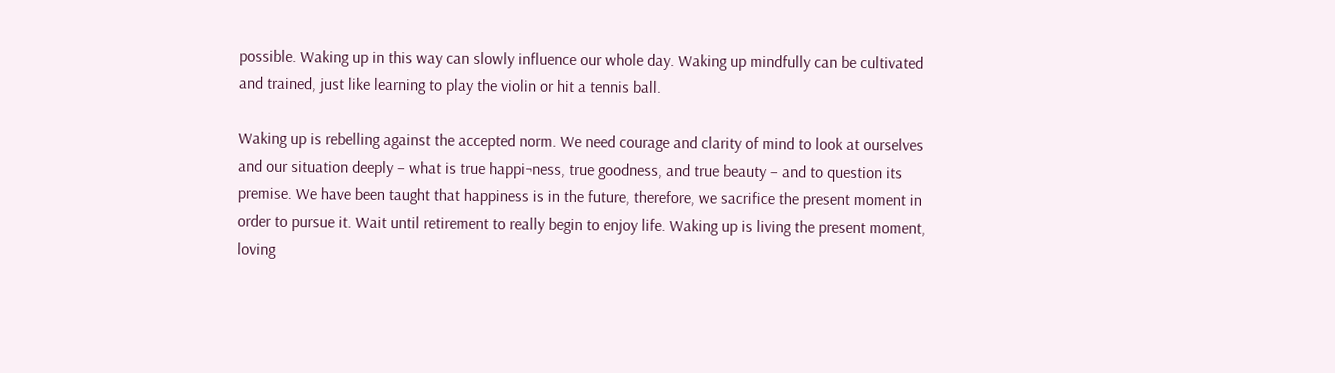possible. Waking up in this way can slowly influence our whole day. Waking up mindfully can be cultivated and trained, just like learning to play the violin or hit a tennis ball.

Waking up is rebelling against the accepted norm. We need courage and clarity of mind to look at ourselves and our situation deeply – what is true happi¬ness, true goodness, and true beauty – and to question its premise. We have been taught that happiness is in the future, therefore, we sacrifice the present moment in order to pursue it. Wait until retirement to really begin to enjoy life. Waking up is living the present moment, loving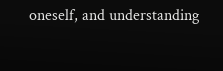oneself, and understanding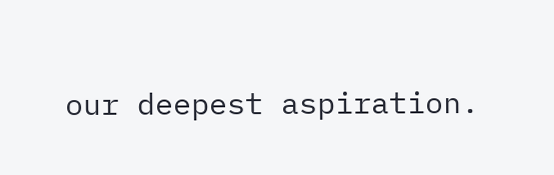our deepest aspiration.